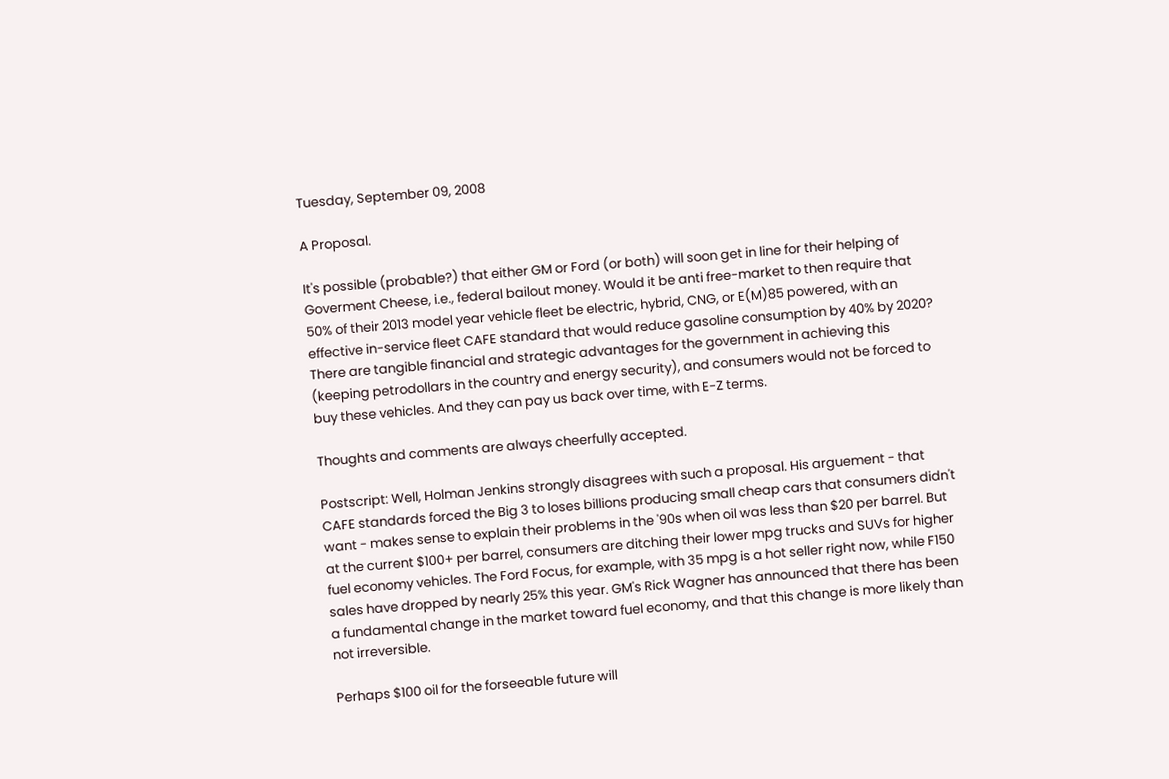Tuesday, September 09, 2008

A Proposal.

It's possible (probable?) that either GM or Ford (or both) will soon get in line for their helping of Goverment Cheese, i.e., federal bailout money. Would it be anti free-market to then require that 50% of their 2013 model year vehicle fleet be electric, hybrid, CNG, or E(M)85 powered, with an effective in-service fleet CAFE standard that would reduce gasoline consumption by 40% by 2020? There are tangible financial and strategic advantages for the government in achieving this (keeping petrodollars in the country and energy security), and consumers would not be forced to buy these vehicles. And they can pay us back over time, with E-Z terms.

Thoughts and comments are always cheerfully accepted.

Postscript: Well, Holman Jenkins strongly disagrees with such a proposal. His arguement - that CAFE standards forced the Big 3 to loses billions producing small cheap cars that consumers didn't want - makes sense to explain their problems in the '90s when oil was less than $20 per barrel. But at the current $100+ per barrel, consumers are ditching their lower mpg trucks and SUVs for higher fuel economy vehicles. The Ford Focus, for example, with 35 mpg is a hot seller right now, while F150 sales have dropped by nearly 25% this year. GM's Rick Wagner has announced that there has been a fundamental change in the market toward fuel economy, and that this change is more likely than not irreversible.

Perhaps $100 oil for the forseeable future will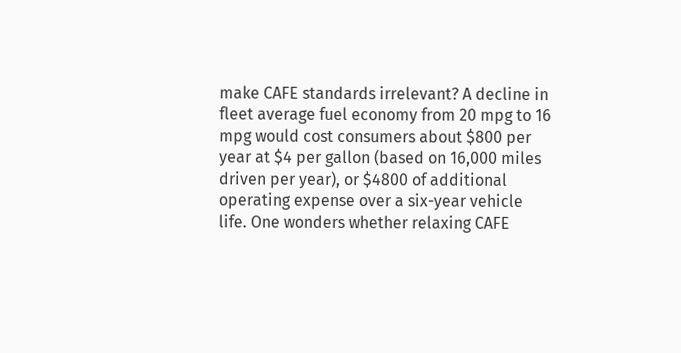make CAFE standards irrelevant? A decline in fleet average fuel economy from 20 mpg to 16 mpg would cost consumers about $800 per year at $4 per gallon (based on 16,000 miles driven per year), or $4800 of additional operating expense over a six-year vehicle life. One wonders whether relaxing CAFE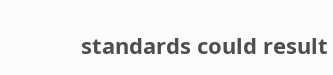standards could result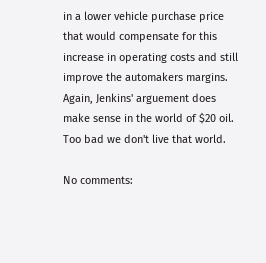in a lower vehicle purchase price that would compensate for this increase in operating costs and still improve the automakers margins. Again, Jenkins' arguement does make sense in the world of $20 oil. Too bad we don't live that world.

No comments: